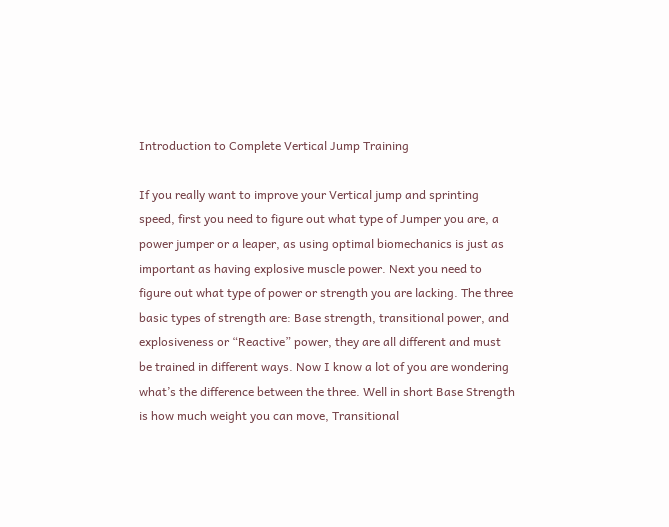Introduction to Complete Vertical Jump Training

If you really want to improve your Vertical jump and sprinting speed, first you need to figure out what type of Jumper you are, a power jumper or a leaper, as using optimal biomechanics is just as important as having explosive muscle power. Next you need to figure out what type of power or strength you are lacking. The three basic types of strength are: Base strength, transitional power, and explosiveness or “Reactive” power, they are all different and must be trained in different ways. Now I know a lot of you are wondering what’s the difference between the three. Well in short Base Strength is how much weight you can move, Transitional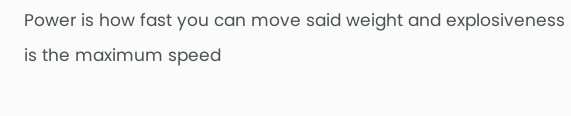Power is how fast you can move said weight and explosiveness is the maximum speed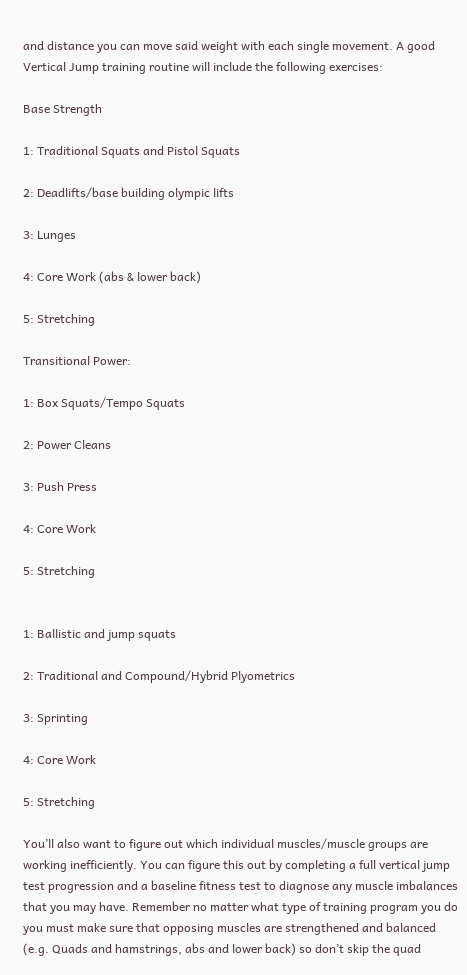and distance you can move said weight with each single movement. A good Vertical Jump training routine will include the following exercises:

Base Strength

1: Traditional Squats and Pistol Squats

2: Deadlifts/base building olympic lifts

3: Lunges

4: Core Work (abs & lower back)

5: Stretching

Transitional Power:

1: Box Squats/Tempo Squats

2: Power Cleans

3: Push Press

4: Core Work

5: Stretching


1: Ballistic and jump squats

2: Traditional and Compound/Hybrid Plyometrics

3: Sprinting

4: Core Work

5: Stretching

You’ll also want to figure out which individual muscles/muscle groups are working inefficiently. You can figure this out by completing a full vertical jump test progression and a baseline fitness test to diagnose any muscle imbalances that you may have. Remember no matter what type of training program you do you must make sure that opposing muscles are strengthened and balanced (e.g. Quads and hamstrings, abs and lower back) so don’t skip the quad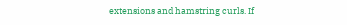extensions and hamstring curls. If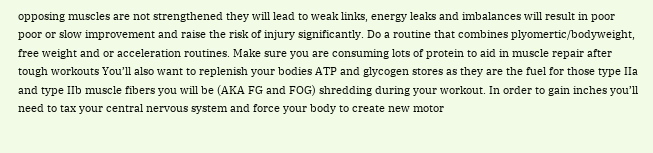opposing muscles are not strengthened they will lead to weak links, energy leaks and imbalances will result in poor poor or slow improvement and raise the risk of injury significantly. Do a routine that combines plyomertic/bodyweight, free weight and or acceleration routines. Make sure you are consuming lots of protein to aid in muscle repair after tough workouts You’ll also want to replenish your bodies ATP and glycogen stores as they are the fuel for those type IIa and type IIb muscle fibers you will be (AKA FG and FOG) shredding during your workout. In order to gain inches you’ll need to tax your central nervous system and force your body to create new motor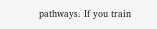pathways. If you train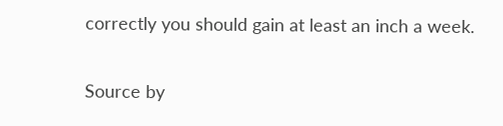correctly you should gain at least an inch a week.

Source by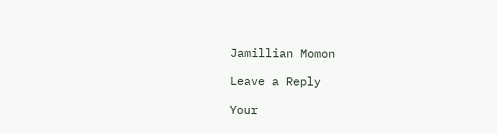Jamillian Momon

Leave a Reply

Your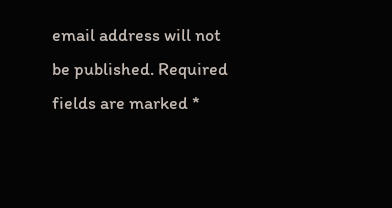email address will not be published. Required fields are marked *